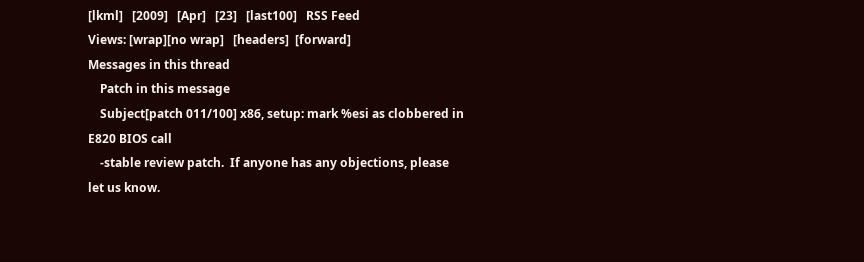[lkml]   [2009]   [Apr]   [23]   [last100]   RSS Feed
Views: [wrap][no wrap]   [headers]  [forward]
Messages in this thread
    Patch in this message
    Subject[patch 011/100] x86, setup: mark %esi as clobbered in E820 BIOS call
    -stable review patch.  If anyone has any objections, please let us know.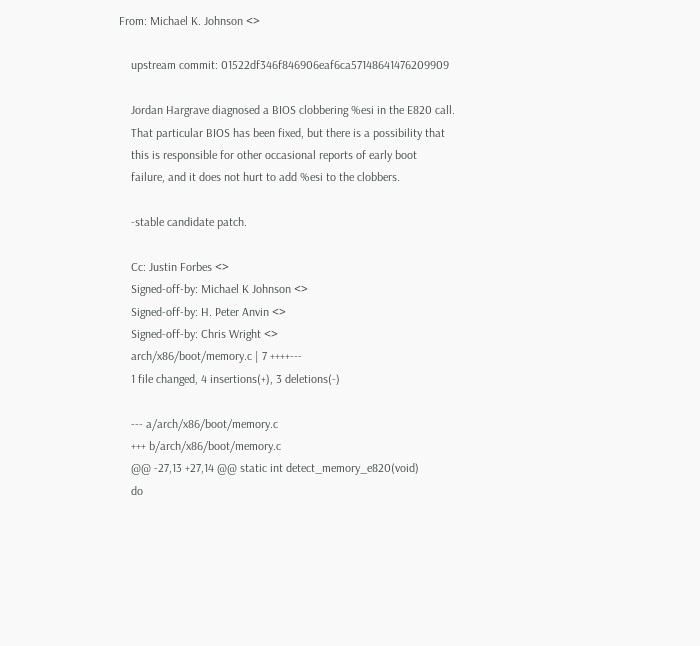From: Michael K. Johnson <>

    upstream commit: 01522df346f846906eaf6ca57148641476209909

    Jordan Hargrave diagnosed a BIOS clobbering %esi in the E820 call.
    That particular BIOS has been fixed, but there is a possibility that
    this is responsible for other occasional reports of early boot
    failure, and it does not hurt to add %esi to the clobbers.

    -stable candidate patch.

    Cc: Justin Forbes <>
    Signed-off-by: Michael K Johnson <>
    Signed-off-by: H. Peter Anvin <>
    Signed-off-by: Chris Wright <>
    arch/x86/boot/memory.c | 7 ++++---
    1 file changed, 4 insertions(+), 3 deletions(-)

    --- a/arch/x86/boot/memory.c
    +++ b/arch/x86/boot/memory.c
    @@ -27,13 +27,14 @@ static int detect_memory_e820(void)
    do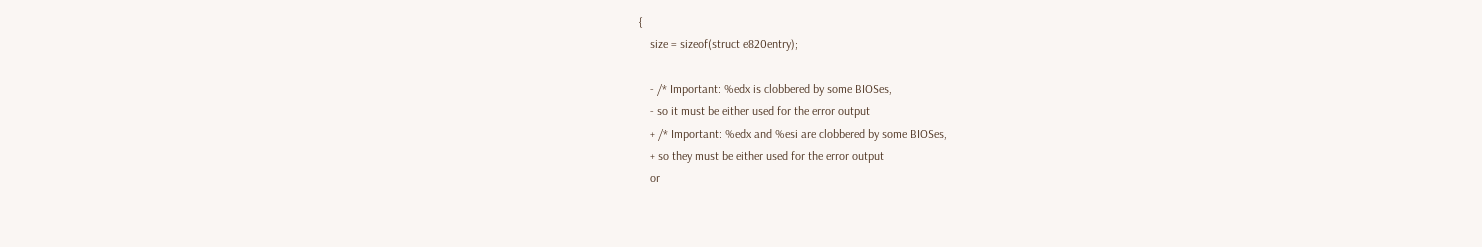{
    size = sizeof(struct e820entry);

    - /* Important: %edx is clobbered by some BIOSes,
    - so it must be either used for the error output
    + /* Important: %edx and %esi are clobbered by some BIOSes,
    + so they must be either used for the error output
    or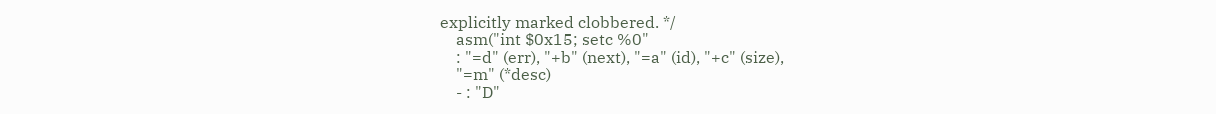explicitly marked clobbered. */
    asm("int $0x15; setc %0"
    : "=d" (err), "+b" (next), "=a" (id), "+c" (size),
    "=m" (*desc)
    - : "D"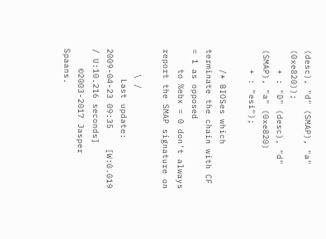(desc), "d" (SMAP), "a" (0xe820));
    + : "D" (desc), "d" (SMAP), "a" (0xe820)
    + : "esi");

    /* BIOSes which terminate the chain with CF = 1 as opposed
    to %ebx = 0 don't always report the SMAP signature on

     \ /
      Last update: 2009-04-23 09:35    [W:0.019 / U:10.216 seconds]
    ©2003-2017 Jasper Spaans.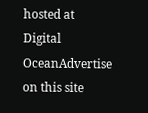hosted at Digital OceanAdvertise on this site